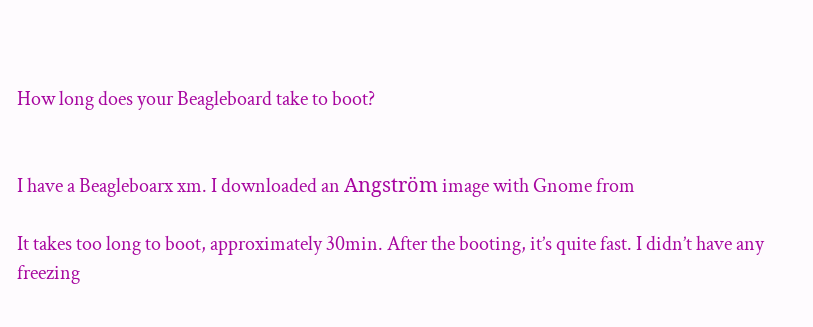How long does your Beagleboard take to boot?


I have a Beagleboarx xm. I downloaded an Angström image with Gnome from

It takes too long to boot, approximately 30min. After the booting, it’s quite fast. I didn’t have any freezing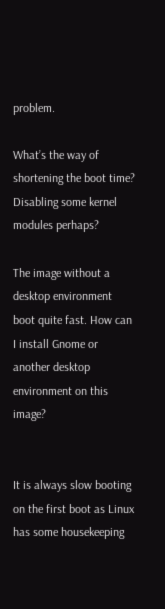problem.

What’s the way of shortening the boot time? Disabling some kernel modules perhaps?

The image without a desktop environment boot quite fast. How can I install Gnome or another desktop environment on this image?


It is always slow booting on the first boot as Linux has some housekeeping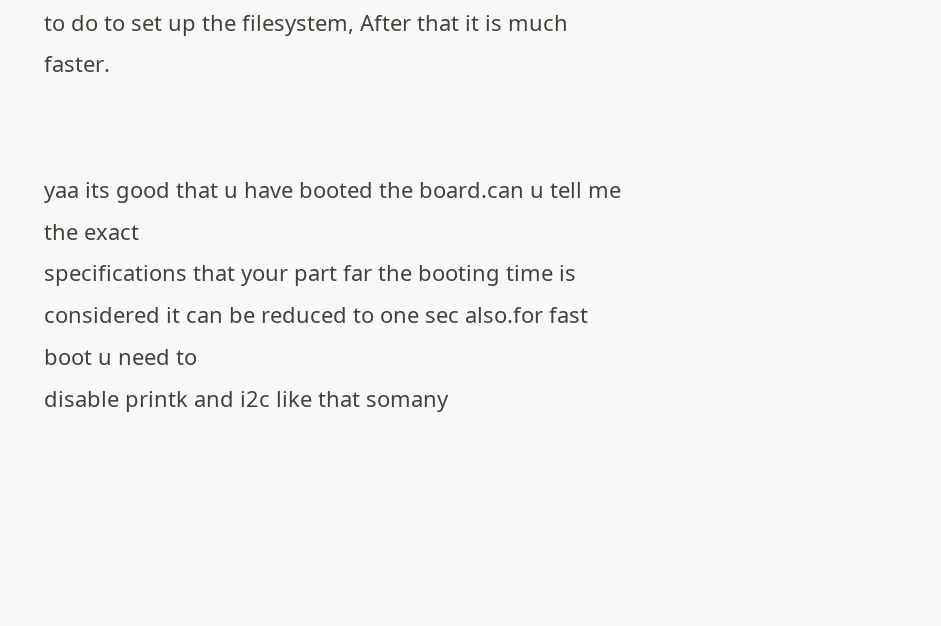to do to set up the filesystem, After that it is much faster.


yaa its good that u have booted the board.can u tell me the exact
specifications that your part far the booting time is
considered it can be reduced to one sec also.for fast boot u need to
disable printk and i2c like that somany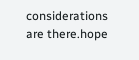considerations are there.hope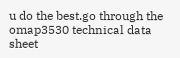u do the best.go through the omap3530 technical data sheet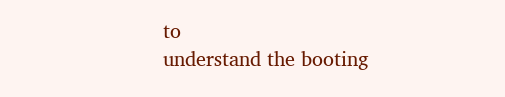to
understand the booting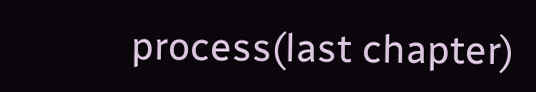process(last chapter)